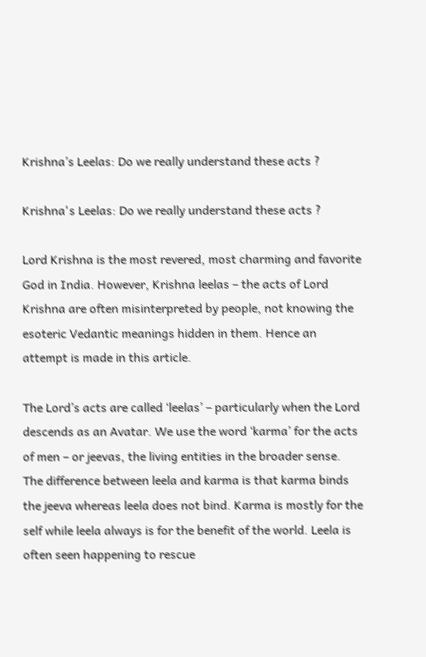Krishna’s Leelas: Do we really understand these acts ?

Krishna's Leelas: Do we really understand these acts ?

Lord Krishna is the most revered, most charming and favorite God in India. However, Krishna leelas – the acts of Lord Krishna are often misinterpreted by people, not knowing the esoteric Vedantic meanings hidden in them. Hence an attempt is made in this article.

The Lord’s acts are called ‘leelas’ – particularly when the Lord descends as an Avatar. We use the word ‘karma’ for the acts of men – or jeevas, the living entities in the broader sense. The difference between leela and karma is that karma binds the jeeva whereas leela does not bind. Karma is mostly for the self while leela always is for the benefit of the world. Leela is often seen happening to rescue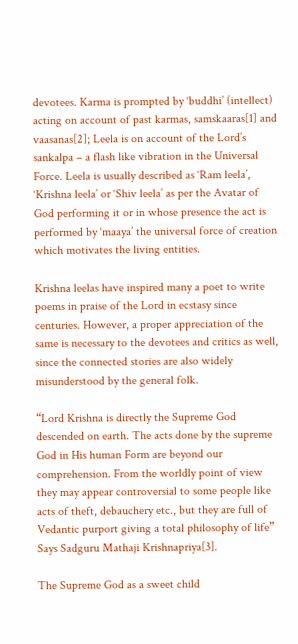devotees. Karma is prompted by ‘buddhi’ (intellect) acting on account of past karmas, samskaaras[1] and vaasanas[2]; Leela is on account of the Lord’s sankalpa – a flash like vibration in the Universal Force. Leela is usually described as ‘Ram leela’, ‘Krishna leela’ or ‘Shiv leela’ as per the Avatar of God performing it or in whose presence the act is performed by ‘maaya’ the universal force of creation which motivates the living entities.

Krishna leelas have inspired many a poet to write poems in praise of the Lord in ecstasy since centuries. However, a proper appreciation of the same is necessary to the devotees and critics as well, since the connected stories are also widely misunderstood by the general folk.

“Lord Krishna is directly the Supreme God descended on earth. The acts done by the supreme God in His human Form are beyond our comprehension. From the worldly point of view they may appear controversial to some people like acts of theft, debauchery etc., but they are full of Vedantic purport giving a total philosophy of life” Says Sadguru Mathaji Krishnapriya[3].

The Supreme God as a sweet child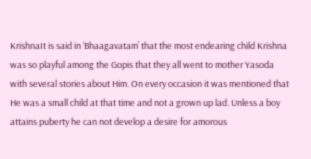KrishnaIt is said in ‘Bhaagavatam’ that the most endearing child Krishna was so playful among the Gopis that they all went to mother Yasoda with several stories about Him. On every occasion it was mentioned that He was a small child at that time and not a grown up lad. Unless a boy attains puberty he can not develop a desire for amorous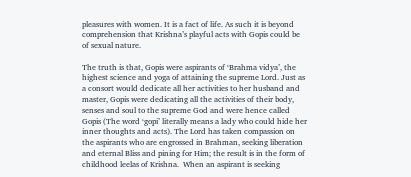pleasures with women. It is a fact of life. As such it is beyond comprehension that Krishna’s playful acts with Gopis could be of sexual nature.

The truth is that, Gopis were aspirants of ‘Brahma vidya’, the highest science and yoga of attaining the supreme Lord. Just as a consort would dedicate all her activities to her husband and master, Gopis were dedicating all the activities of their body, senses and soul to the supreme God and were hence called Gopis (The word ‘gopi’ literally means a lady who could hide her inner thoughts and acts). The Lord has taken compassion on the aspirants who are engrossed in Brahman, seeking liberation and eternal Bliss and pining for Him; the result is in the form of childhood leelas of Krishna.  When an aspirant is seeking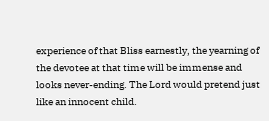experience of that Bliss earnestly, the yearning of the devotee at that time will be immense and looks never-ending. The Lord would pretend just like an innocent child.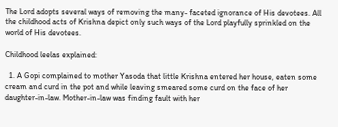The Lord adopts several ways of removing the many- faceted ignorance of His devotees. All the childhood acts of Krishna depict only such ways of the Lord playfully sprinkled on the world of His devotees.

Childhood leelas explained:

  1. A Gopi complained to mother Yasoda that little Krishna entered her house, eaten some cream and curd in the pot and while leaving smeared some curd on the face of her daughter-in-law. Mother-in-law was finding fault with her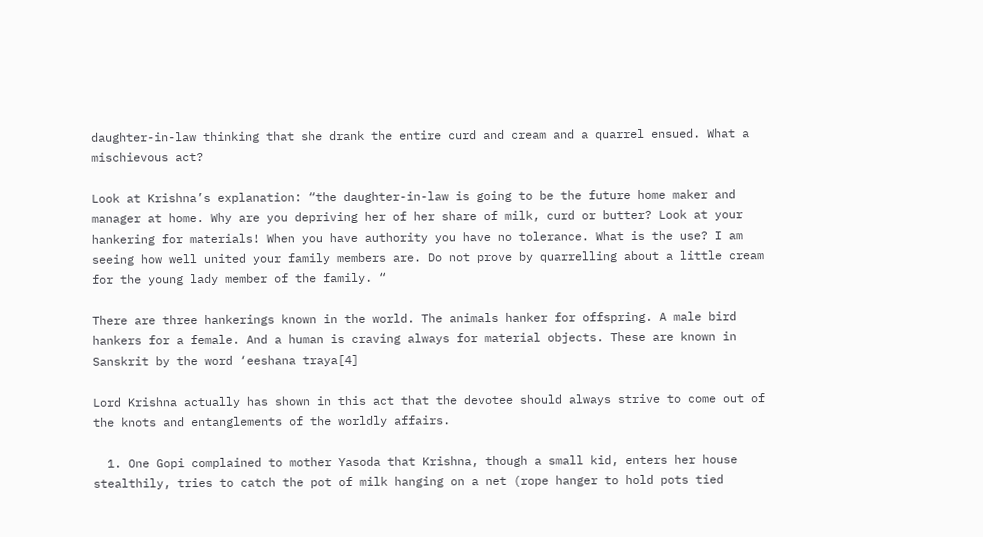daughter-in-law thinking that she drank the entire curd and cream and a quarrel ensued. What a mischievous act?

Look at Krishna’s explanation: “the daughter-in-law is going to be the future home maker and manager at home. Why are you depriving her of her share of milk, curd or butter? Look at your hankering for materials! When you have authority you have no tolerance. What is the use? I am seeing how well united your family members are. Do not prove by quarrelling about a little cream for the young lady member of the family. “

There are three hankerings known in the world. The animals hanker for offspring. A male bird hankers for a female. And a human is craving always for material objects. These are known in Sanskrit by the word ‘eeshana traya[4]

Lord Krishna actually has shown in this act that the devotee should always strive to come out of the knots and entanglements of the worldly affairs.

  1. One Gopi complained to mother Yasoda that Krishna, though a small kid, enters her house stealthily, tries to catch the pot of milk hanging on a net (rope hanger to hold pots tied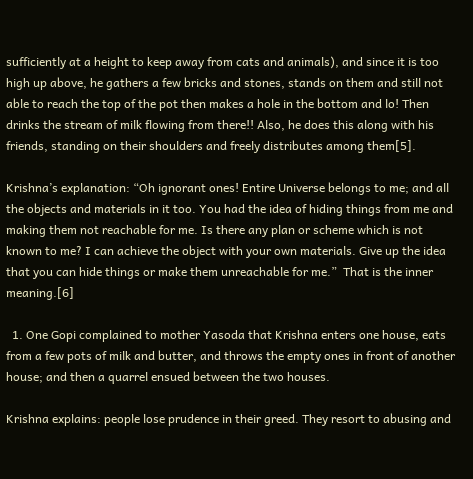sufficiently at a height to keep away from cats and animals), and since it is too high up above, he gathers a few bricks and stones, stands on them and still not able to reach the top of the pot then makes a hole in the bottom and lo! Then drinks the stream of milk flowing from there!! Also, he does this along with his friends, standing on their shoulders and freely distributes among them[5].

Krishna’s explanation: “Oh ignorant ones! Entire Universe belongs to me; and all the objects and materials in it too. You had the idea of hiding things from me and making them not reachable for me. Is there any plan or scheme which is not known to me? I can achieve the object with your own materials. Give up the idea that you can hide things or make them unreachable for me.”  That is the inner meaning.[6]

  1. One Gopi complained to mother Yasoda that Krishna enters one house, eats from a few pots of milk and butter, and throws the empty ones in front of another house; and then a quarrel ensued between the two houses.

Krishna explains: people lose prudence in their greed. They resort to abusing and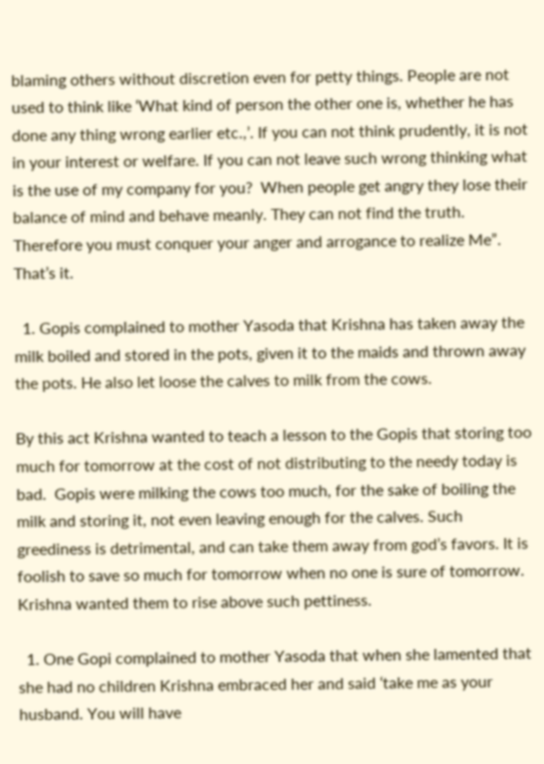blaming others without discretion even for petty things. People are not used to think like ‘What kind of person the other one is, whether he has done any thing wrong earlier etc.,’. If you can not think prudently, it is not in your interest or welfare. If you can not leave such wrong thinking what is the use of my company for you?  When people get angry they lose their balance of mind and behave meanly. They can not find the truth. Therefore you must conquer your anger and arrogance to realize Me”. That’s it.

  1. Gopis complained to mother Yasoda that Krishna has taken away the milk boiled and stored in the pots, given it to the maids and thrown away the pots. He also let loose the calves to milk from the cows.

By this act Krishna wanted to teach a lesson to the Gopis that storing too much for tomorrow at the cost of not distributing to the needy today is bad.  Gopis were milking the cows too much, for the sake of boiling the milk and storing it, not even leaving enough for the calves. Such greediness is detrimental, and can take them away from god’s favors. It is foolish to save so much for tomorrow when no one is sure of tomorrow. Krishna wanted them to rise above such pettiness.

  1. One Gopi complained to mother Yasoda that when she lamented that she had no children Krishna embraced her and said ‘take me as your husband. You will have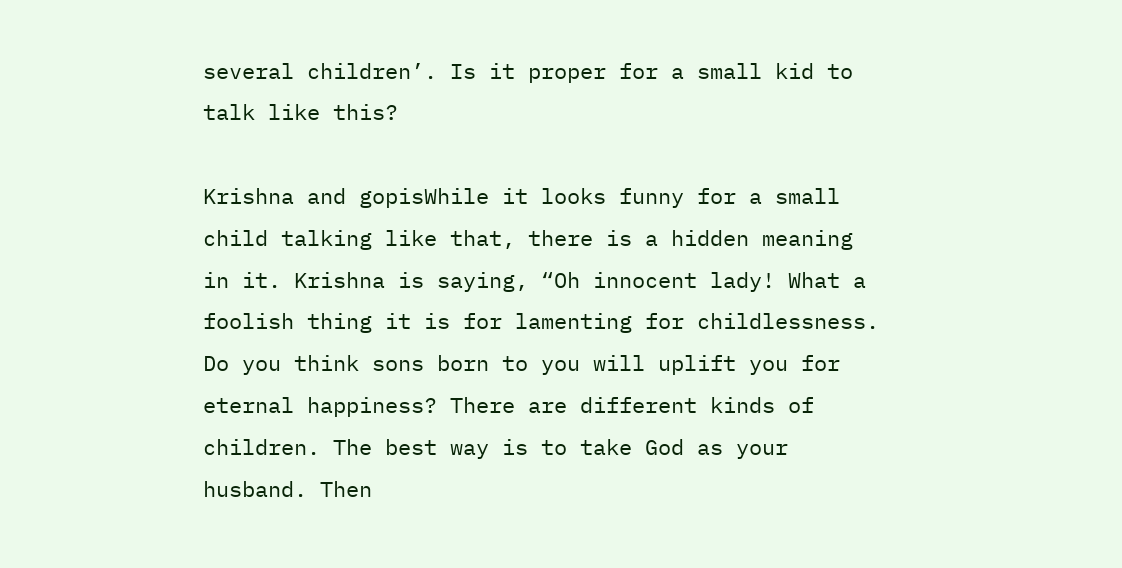several children’. Is it proper for a small kid to talk like this?

Krishna and gopisWhile it looks funny for a small child talking like that, there is a hidden meaning in it. Krishna is saying, “Oh innocent lady! What a foolish thing it is for lamenting for childlessness. Do you think sons born to you will uplift you for eternal happiness? There are different kinds of children. The best way is to take God as your husband. Then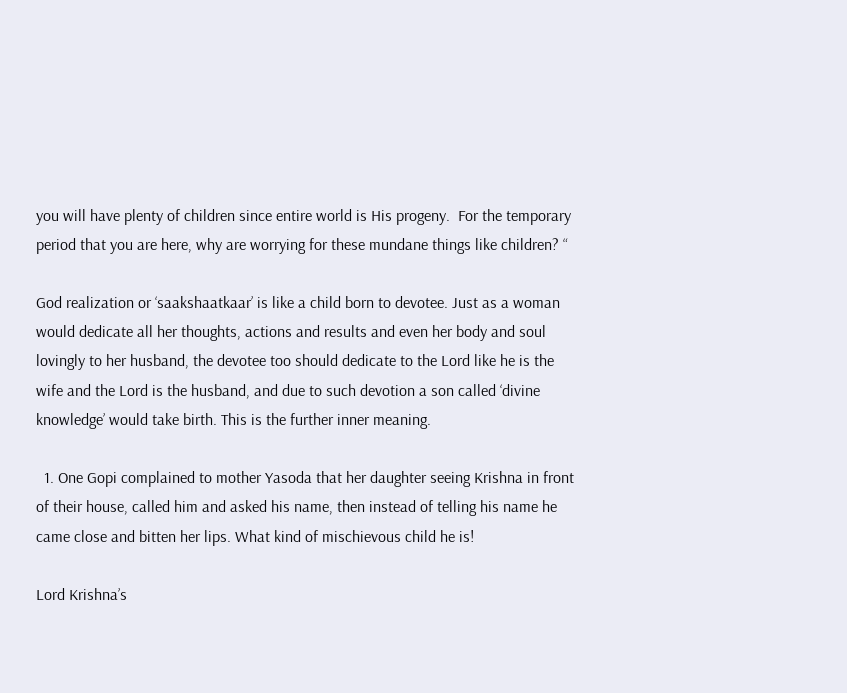you will have plenty of children since entire world is His progeny.  For the temporary period that you are here, why are worrying for these mundane things like children? “

God realization or ‘saakshaatkaar’ is like a child born to devotee. Just as a woman would dedicate all her thoughts, actions and results and even her body and soul lovingly to her husband, the devotee too should dedicate to the Lord like he is the wife and the Lord is the husband, and due to such devotion a son called ‘divine knowledge’ would take birth. This is the further inner meaning.

  1. One Gopi complained to mother Yasoda that her daughter seeing Krishna in front of their house, called him and asked his name, then instead of telling his name he came close and bitten her lips. What kind of mischievous child he is!

Lord Krishna’s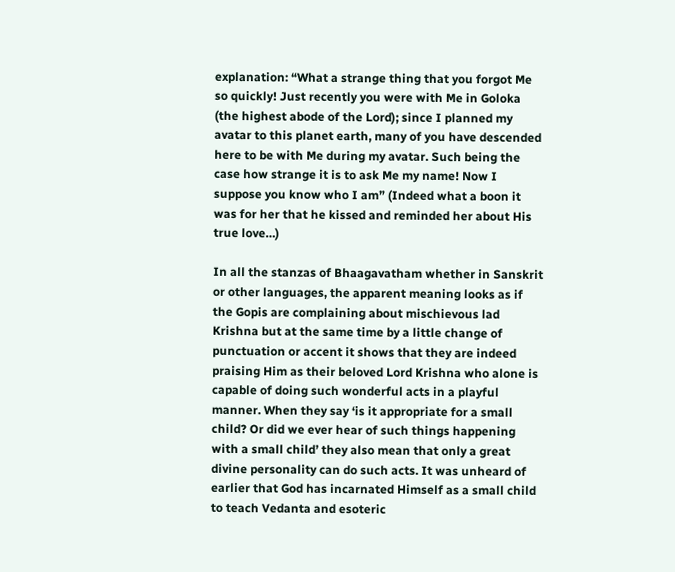explanation: “What a strange thing that you forgot Me so quickly! Just recently you were with Me in Goloka (the highest abode of the Lord); since I planned my avatar to this planet earth, many of you have descended here to be with Me during my avatar. Such being the case how strange it is to ask Me my name! Now I suppose you know who I am” (Indeed what a boon it was for her that he kissed and reminded her about His true love…)

In all the stanzas of Bhaagavatham whether in Sanskrit or other languages, the apparent meaning looks as if the Gopis are complaining about mischievous lad Krishna but at the same time by a little change of punctuation or accent it shows that they are indeed praising Him as their beloved Lord Krishna who alone is capable of doing such wonderful acts in a playful manner. When they say ‘is it appropriate for a small child? Or did we ever hear of such things happening with a small child’ they also mean that only a great divine personality can do such acts. It was unheard of earlier that God has incarnated Himself as a small child to teach Vedanta and esoteric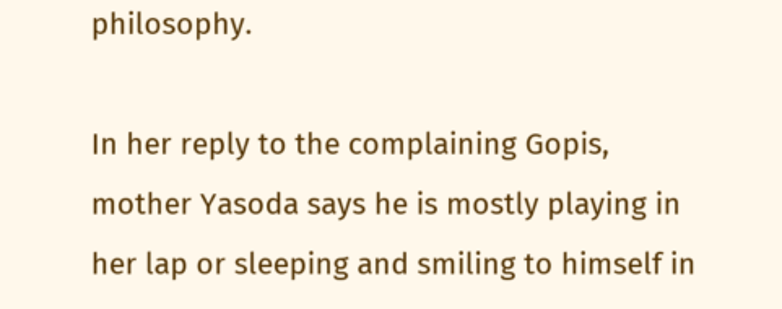philosophy.

In her reply to the complaining Gopis, mother Yasoda says he is mostly playing in her lap or sleeping and smiling to himself in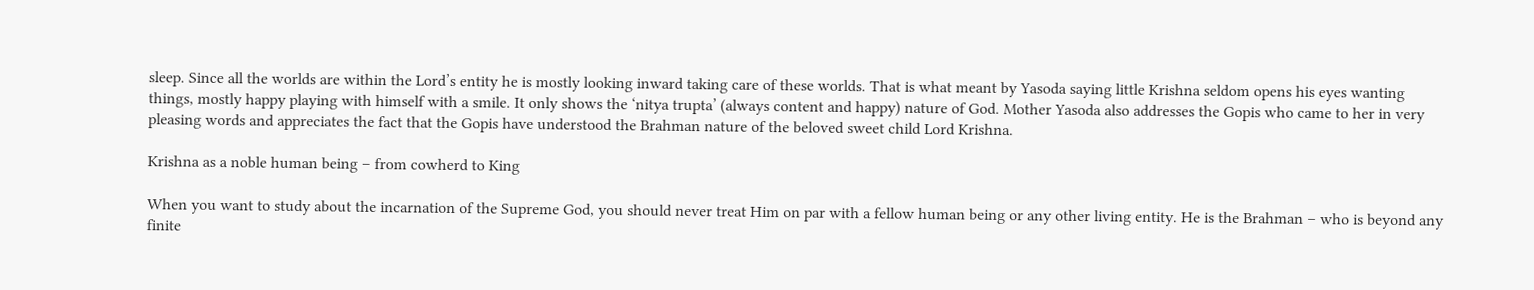sleep. Since all the worlds are within the Lord’s entity he is mostly looking inward taking care of these worlds. That is what meant by Yasoda saying little Krishna seldom opens his eyes wanting things, mostly happy playing with himself with a smile. It only shows the ‘nitya trupta’ (always content and happy) nature of God. Mother Yasoda also addresses the Gopis who came to her in very pleasing words and appreciates the fact that the Gopis have understood the Brahman nature of the beloved sweet child Lord Krishna.

Krishna as a noble human being – from cowherd to King

When you want to study about the incarnation of the Supreme God, you should never treat Him on par with a fellow human being or any other living entity. He is the Brahman – who is beyond any finite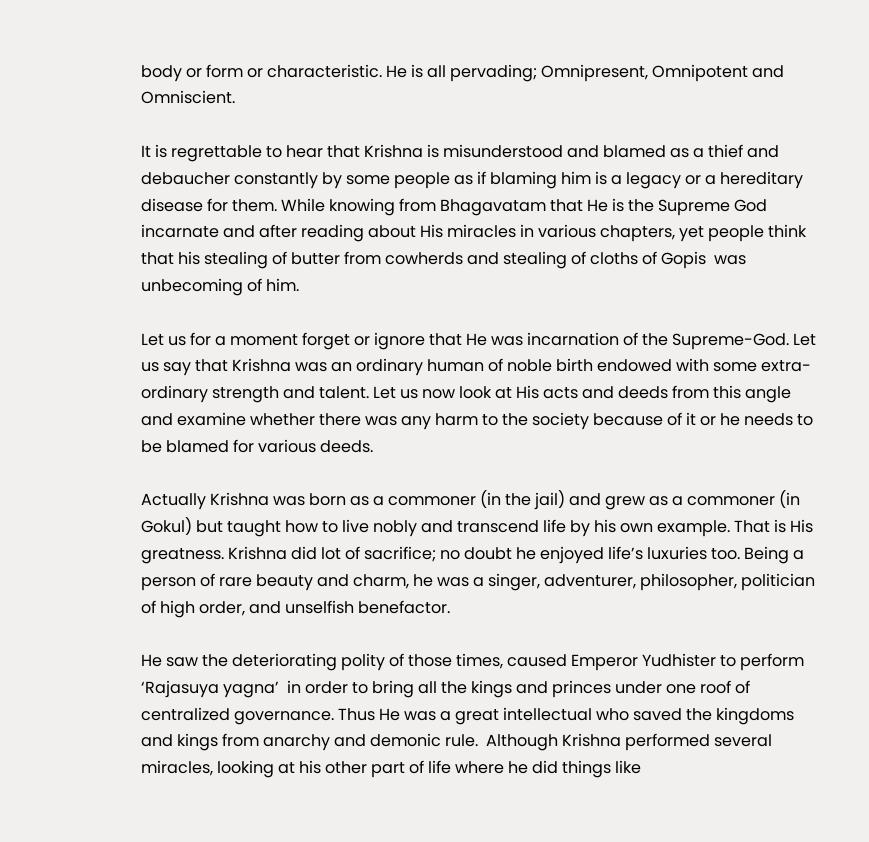body or form or characteristic. He is all pervading; Omnipresent, Omnipotent and Omniscient.

It is regrettable to hear that Krishna is misunderstood and blamed as a thief and debaucher constantly by some people as if blaming him is a legacy or a hereditary disease for them. While knowing from Bhagavatam that He is the Supreme God incarnate and after reading about His miracles in various chapters, yet people think that his stealing of butter from cowherds and stealing of cloths of Gopis  was unbecoming of him.

Let us for a moment forget or ignore that He was incarnation of the Supreme-God. Let us say that Krishna was an ordinary human of noble birth endowed with some extra-ordinary strength and talent. Let us now look at His acts and deeds from this angle and examine whether there was any harm to the society because of it or he needs to be blamed for various deeds.

Actually Krishna was born as a commoner (in the jail) and grew as a commoner (in Gokul) but taught how to live nobly and transcend life by his own example. That is His greatness. Krishna did lot of sacrifice; no doubt he enjoyed life’s luxuries too. Being a person of rare beauty and charm, he was a singer, adventurer, philosopher, politician of high order, and unselfish benefactor.

He saw the deteriorating polity of those times, caused Emperor Yudhister to perform ‘Rajasuya yagna’  in order to bring all the kings and princes under one roof of centralized governance. Thus He was a great intellectual who saved the kingdoms and kings from anarchy and demonic rule.  Although Krishna performed several  miracles, looking at his other part of life where he did things like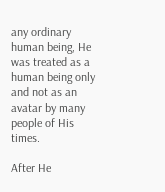any ordinary human being, He was treated as a human being only and not as an avatar by many people of His times.

After He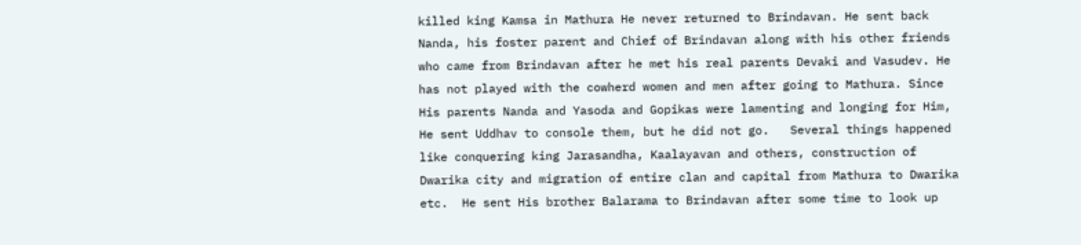killed king Kamsa in Mathura He never returned to Brindavan. He sent back Nanda, his foster parent and Chief of Brindavan along with his other friends who came from Brindavan after he met his real parents Devaki and Vasudev. He has not played with the cowherd women and men after going to Mathura. Since His parents Nanda and Yasoda and Gopikas were lamenting and longing for Him, He sent Uddhav to console them, but he did not go.   Several things happened like conquering king Jarasandha, Kaalayavan and others, construction of Dwarika city and migration of entire clan and capital from Mathura to Dwarika etc.  He sent His brother Balarama to Brindavan after some time to look up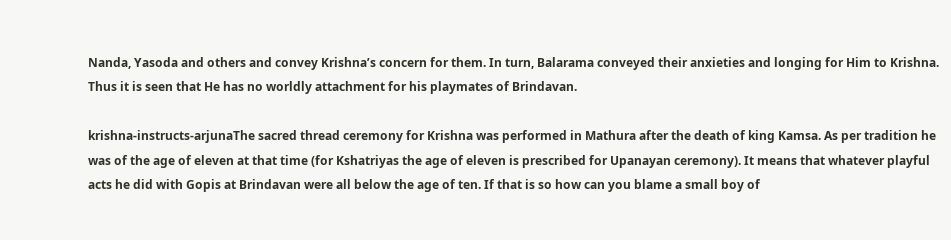Nanda, Yasoda and others and convey Krishna’s concern for them. In turn, Balarama conveyed their anxieties and longing for Him to Krishna. Thus it is seen that He has no worldly attachment for his playmates of Brindavan.

krishna-instructs-arjunaThe sacred thread ceremony for Krishna was performed in Mathura after the death of king Kamsa. As per tradition he was of the age of eleven at that time (for Kshatriyas the age of eleven is prescribed for Upanayan ceremony). It means that whatever playful acts he did with Gopis at Brindavan were all below the age of ten. If that is so how can you blame a small boy of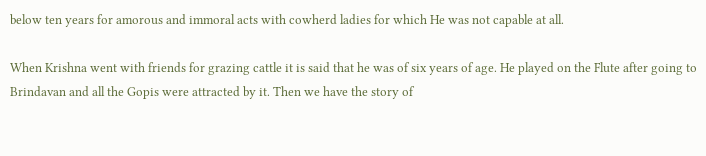below ten years for amorous and immoral acts with cowherd ladies for which He was not capable at all.

When Krishna went with friends for grazing cattle it is said that he was of six years of age. He played on the Flute after going to Brindavan and all the Gopis were attracted by it. Then we have the story of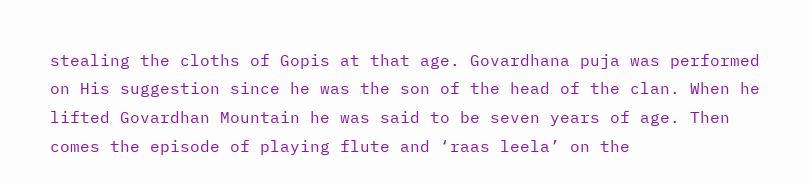stealing the cloths of Gopis at that age. Govardhana puja was performed on His suggestion since he was the son of the head of the clan. When he lifted Govardhan Mountain he was said to be seven years of age. Then comes the episode of playing flute and ‘raas leela’ on the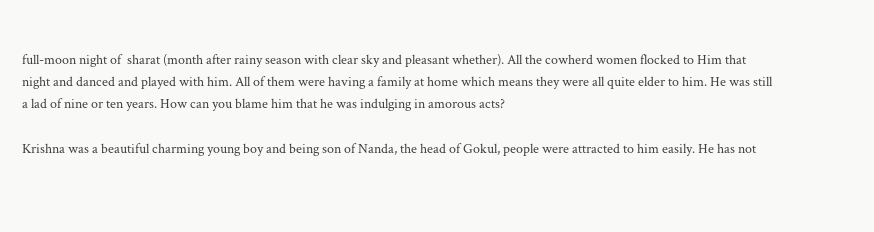full-moon night of  sharat (month after rainy season with clear sky and pleasant whether). All the cowherd women flocked to Him that night and danced and played with him. All of them were having a family at home which means they were all quite elder to him. He was still a lad of nine or ten years. How can you blame him that he was indulging in amorous acts?

Krishna was a beautiful charming young boy and being son of Nanda, the head of Gokul, people were attracted to him easily. He has not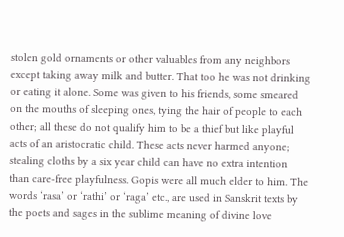stolen gold ornaments or other valuables from any neighbors except taking away milk and butter. That too he was not drinking or eating it alone. Some was given to his friends, some smeared on the mouths of sleeping ones, tying the hair of people to each other; all these do not qualify him to be a thief but like playful acts of an aristocratic child. These acts never harmed anyone; stealing cloths by a six year child can have no extra intention than care-free playfulness. Gopis were all much elder to him. The words ‘rasa’ or ‘rathi’ or ‘raga’ etc., are used in Sanskrit texts by the poets and sages in the sublime meaning of divine love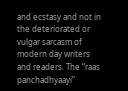and ecstasy and not in the deteriorated or vulgar sarcasm of modern day writers and readers. The “raas panchadhyaayi”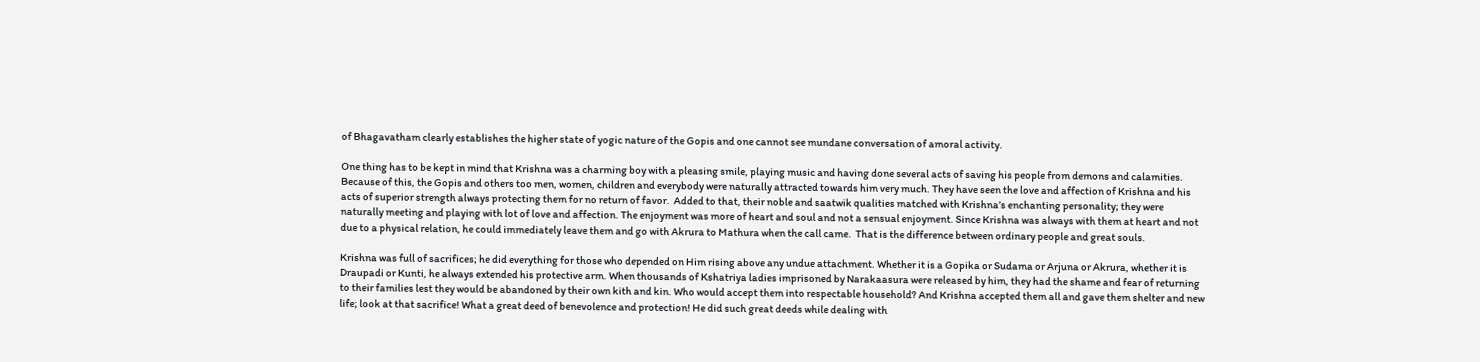of Bhagavatham clearly establishes the higher state of yogic nature of the Gopis and one cannot see mundane conversation of amoral activity.

One thing has to be kept in mind that Krishna was a charming boy with a pleasing smile, playing music and having done several acts of saving his people from demons and calamities. Because of this, the Gopis and others too men, women, children and everybody were naturally attracted towards him very much. They have seen the love and affection of Krishna and his acts of superior strength always protecting them for no return of favor.  Added to that, their noble and saatwik qualities matched with Krishna’s enchanting personality; they were naturally meeting and playing with lot of love and affection. The enjoyment was more of heart and soul and not a sensual enjoyment. Since Krishna was always with them at heart and not due to a physical relation, he could immediately leave them and go with Akrura to Mathura when the call came.  That is the difference between ordinary people and great souls.

Krishna was full of sacrifices; he did everything for those who depended on Him rising above any undue attachment. Whether it is a Gopika or Sudama or Arjuna or Akrura, whether it is Draupadi or Kunti, he always extended his protective arm. When thousands of Kshatriya ladies imprisoned by Narakaasura were released by him, they had the shame and fear of returning to their families lest they would be abandoned by their own kith and kin. Who would accept them into respectable household? And Krishna accepted them all and gave them shelter and new life; look at that sacrifice! What a great deed of benevolence and protection! He did such great deeds while dealing with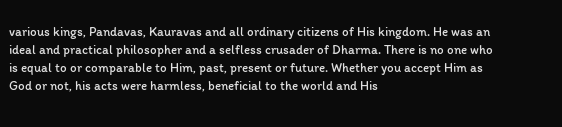various kings, Pandavas, Kauravas and all ordinary citizens of His kingdom. He was an ideal and practical philosopher and a selfless crusader of Dharma. There is no one who is equal to or comparable to Him, past, present or future. Whether you accept Him as God or not, his acts were harmless, beneficial to the world and His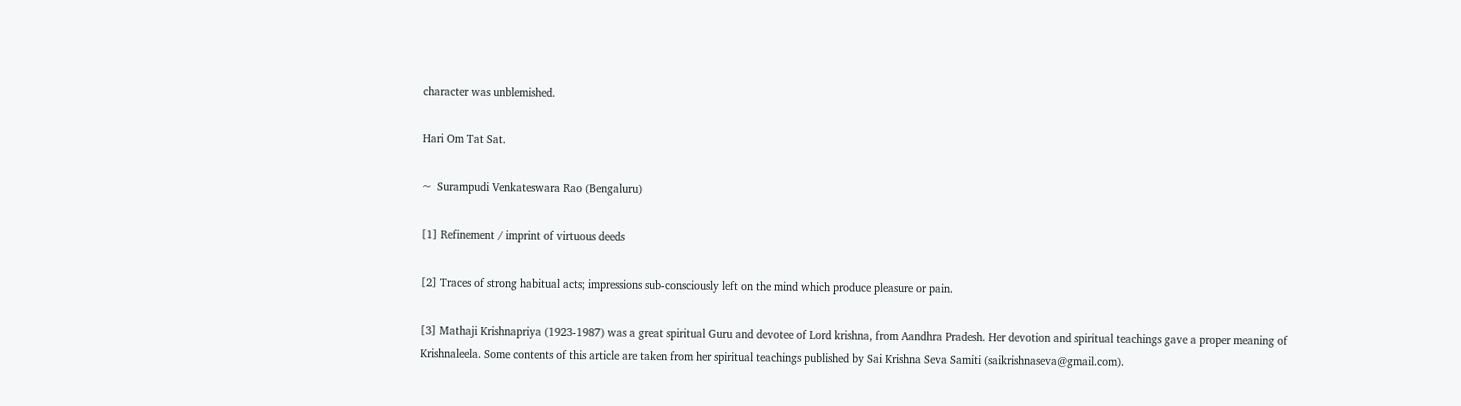character was unblemished.

Hari Om Tat Sat.

~  Surampudi Venkateswara Rao (Bengaluru)

[1] Refinement / imprint of virtuous deeds

[2] Traces of strong habitual acts; impressions sub-consciously left on the mind which produce pleasure or pain.

[3] Mathaji Krishnapriya (1923-1987) was a great spiritual Guru and devotee of Lord krishna, from Aandhra Pradesh. Her devotion and spiritual teachings gave a proper meaning of Krishnaleela. Some contents of this article are taken from her spiritual teachings published by Sai Krishna Seva Samiti (saikrishnaseva@gmail.com).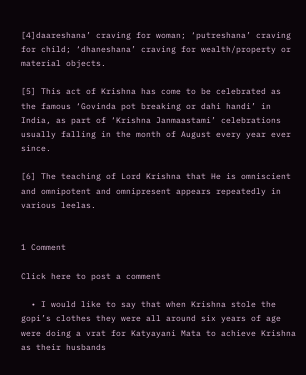[4]daareshana’ craving for woman; ‘putreshana’ craving for child; ‘dhaneshana’ craving for wealth/property or material objects.

[5] This act of Krishna has come to be celebrated as  the famous ‘Govinda pot breaking or dahi handi’ in India, as part of ‘Krishna Janmaastami’ celebrations usually falling in the month of August every year ever since.

[6] The teaching of Lord Krishna that He is omniscient and omnipotent and omnipresent appears repeatedly in various leelas.


1 Comment

Click here to post a comment

  • I would like to say that when Krishna stole the gopi’s clothes they were all around six years of age were doing a vrat for Katyayani Mata to achieve Krishna as their husbands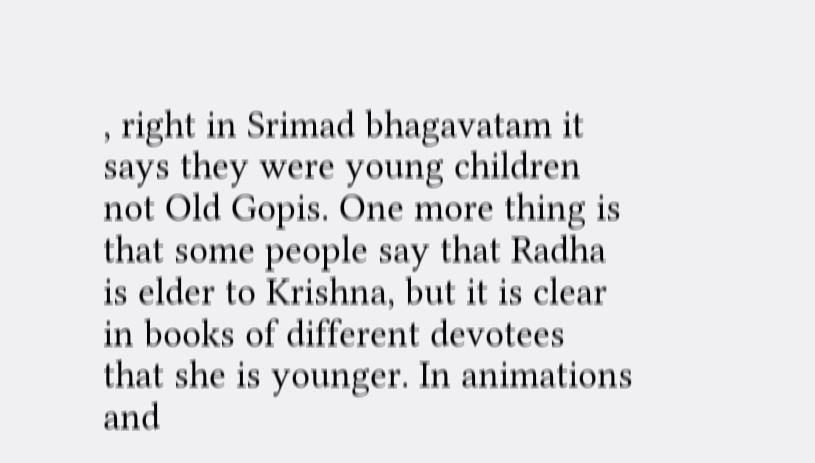, right in Srimad bhagavatam it says they were young children not Old Gopis. One more thing is that some people say that Radha is elder to Krishna, but it is clear in books of different devotees that she is younger. In animations and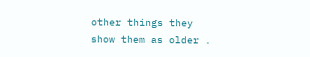other things they show them as older .